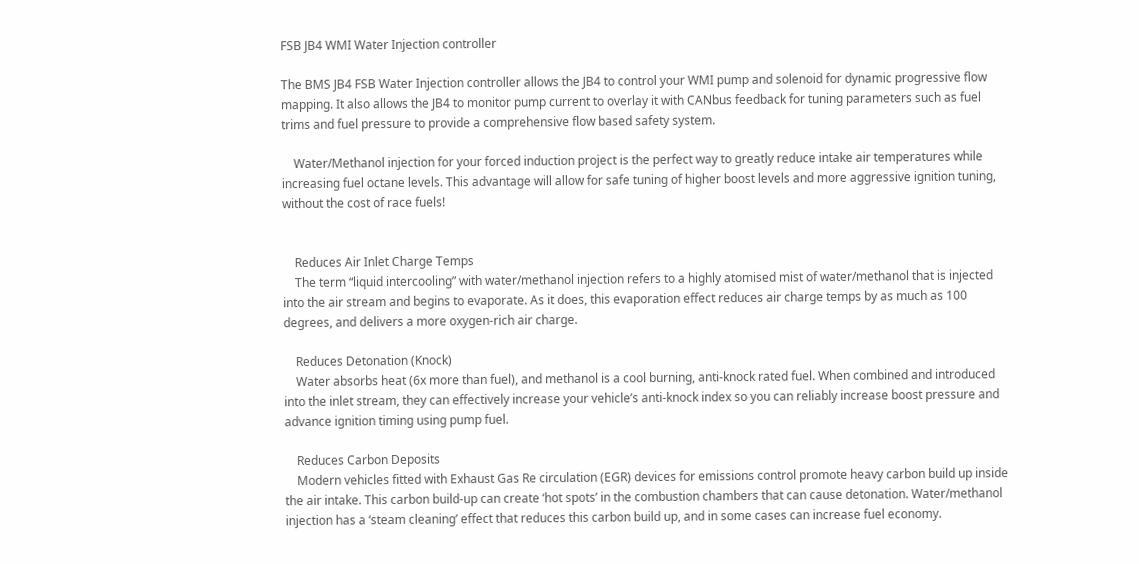FSB JB4 WMI Water Injection controller

The BMS JB4 FSB Water Injection controller allows the JB4 to control your WMI pump and solenoid for dynamic progressive flow mapping. It also allows the JB4 to monitor pump current to overlay it with CANbus feedback for tuning parameters such as fuel trims and fuel pressure to provide a comprehensive flow based safety system.

    Water/Methanol injection for your forced induction project is the perfect way to greatly reduce intake air temperatures while increasing fuel octane levels. This advantage will allow for safe tuning of higher boost levels and more aggressive ignition tuning, without the cost of race fuels!


    Reduces Air Inlet Charge Temps
    The term “liquid intercooling” with water/methanol injection refers to a highly atomised mist of water/methanol that is injected into the air stream and begins to evaporate. As it does, this evaporation effect reduces air charge temps by as much as 100 degrees, and delivers a more oxygen-rich air charge.

    Reduces Detonation (Knock)
    Water absorbs heat (6x more than fuel), and methanol is a cool burning, anti-knock rated fuel. When combined and introduced into the inlet stream, they can effectively increase your vehicle’s anti-knock index so you can reliably increase boost pressure and advance ignition timing using pump fuel.

    Reduces Carbon Deposits
    Modern vehicles fitted with Exhaust Gas Re circulation (EGR) devices for emissions control promote heavy carbon build up inside the air intake. This carbon build-up can create ‘hot spots’ in the combustion chambers that can cause detonation. Water/methanol injection has a ‘steam cleaning’ effect that reduces this carbon build up, and in some cases can increase fuel economy.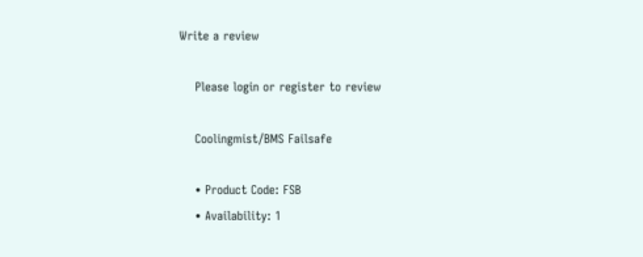Write a review

    Please login or register to review

    Coolingmist/BMS Failsafe

    • Product Code: FSB
    • Availability: 1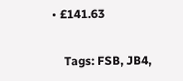• £141.63

    Tags: FSB, JB4,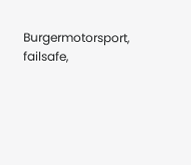Burgermotorsport, failsafe,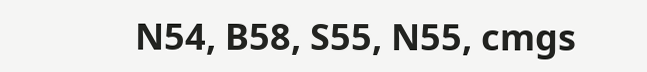N54, B58, S55, N55, cmgs